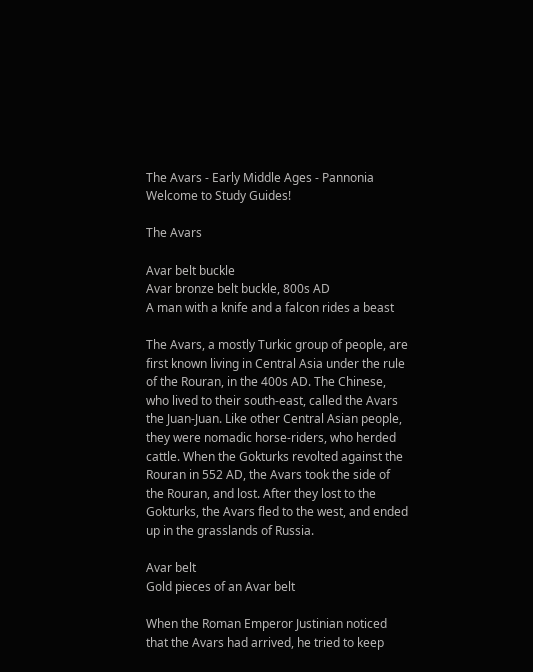The Avars - Early Middle Ages - Pannonia
Welcome to Study Guides!

The Avars

Avar belt buckle
Avar bronze belt buckle, 800s AD
A man with a knife and a falcon rides a beast

The Avars, a mostly Turkic group of people, are first known living in Central Asia under the rule of the Rouran, in the 400s AD. The Chinese, who lived to their south-east, called the Avars the Juan-Juan. Like other Central Asian people, they were nomadic horse-riders, who herded cattle. When the Gokturks revolted against the Rouran in 552 AD, the Avars took the side of the Rouran, and lost. After they lost to the Gokturks, the Avars fled to the west, and ended up in the grasslands of Russia.

Avar belt
Gold pieces of an Avar belt

When the Roman Emperor Justinian noticed that the Avars had arrived, he tried to keep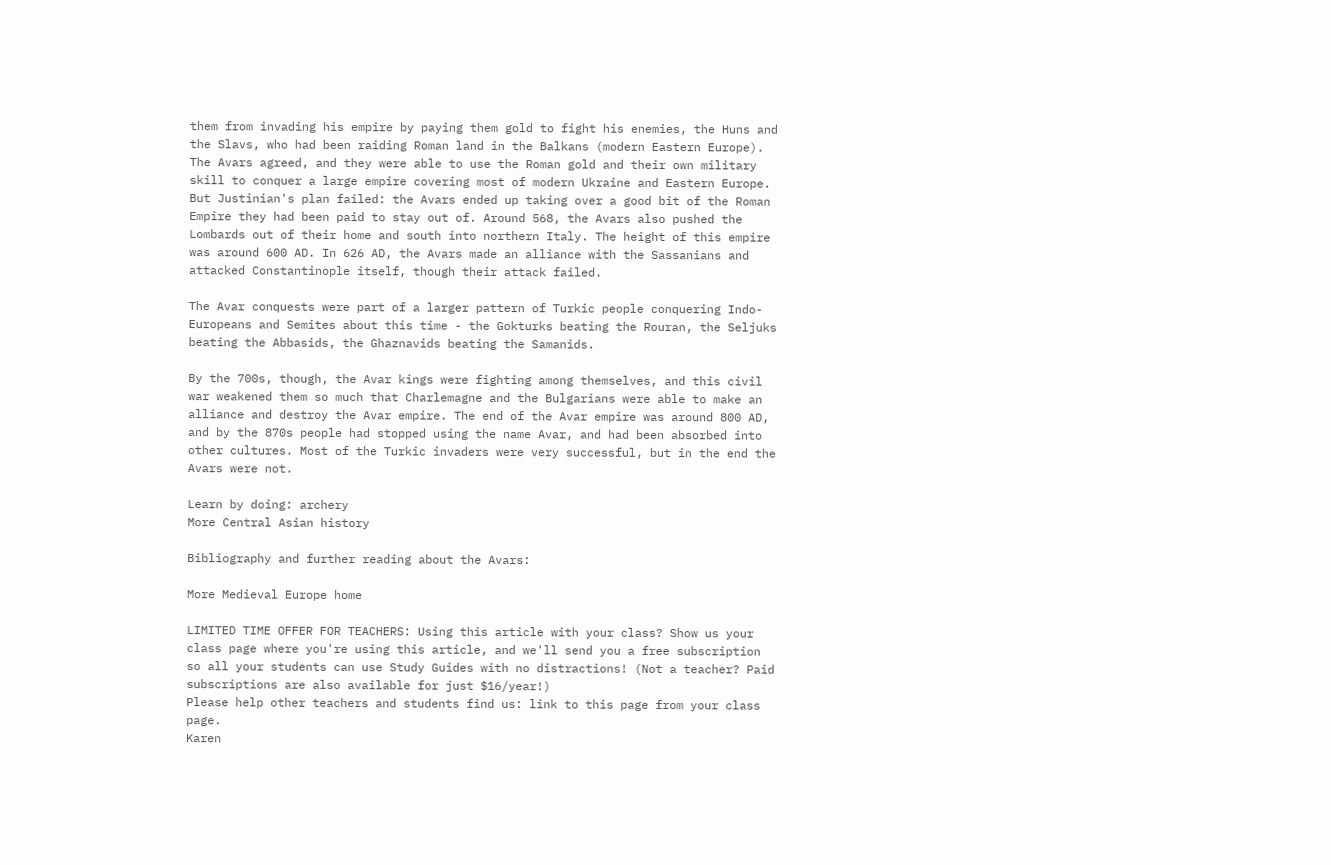them from invading his empire by paying them gold to fight his enemies, the Huns and the Slavs, who had been raiding Roman land in the Balkans (modern Eastern Europe). The Avars agreed, and they were able to use the Roman gold and their own military skill to conquer a large empire covering most of modern Ukraine and Eastern Europe. But Justinian's plan failed: the Avars ended up taking over a good bit of the Roman Empire they had been paid to stay out of. Around 568, the Avars also pushed the Lombards out of their home and south into northern Italy. The height of this empire was around 600 AD. In 626 AD, the Avars made an alliance with the Sassanians and attacked Constantinople itself, though their attack failed.

The Avar conquests were part of a larger pattern of Turkic people conquering Indo-Europeans and Semites about this time - the Gokturks beating the Rouran, the Seljuks beating the Abbasids, the Ghaznavids beating the Samanids.

By the 700s, though, the Avar kings were fighting among themselves, and this civil war weakened them so much that Charlemagne and the Bulgarians were able to make an alliance and destroy the Avar empire. The end of the Avar empire was around 800 AD, and by the 870s people had stopped using the name Avar, and had been absorbed into other cultures. Most of the Turkic invaders were very successful, but in the end the Avars were not.

Learn by doing: archery
More Central Asian history

Bibliography and further reading about the Avars:

More Medieval Europe home

LIMITED TIME OFFER FOR TEACHERS: Using this article with your class? Show us your class page where you're using this article, and we'll send you a free subscription so all your students can use Study Guides with no distractions! (Not a teacher? Paid subscriptions are also available for just $16/year!)
Please help other teachers and students find us: link to this page from your class page.
Karen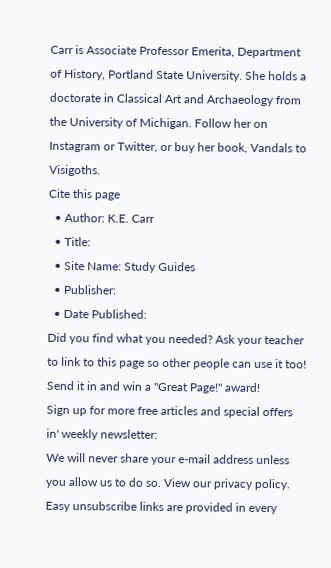Carr is Associate Professor Emerita, Department of History, Portland State University. She holds a doctorate in Classical Art and Archaeology from the University of Michigan. Follow her on Instagram or Twitter, or buy her book, Vandals to Visigoths.
Cite this page
  • Author: K.E. Carr
  • Title:
  • Site Name: Study Guides
  • Publisher:
  • Date Published:
Did you find what you needed? Ask your teacher to link to this page so other people can use it too! Send it in and win a "Great Page!" award!
Sign up for more free articles and special offers in' weekly newsletter:
We will never share your e-mail address unless you allow us to do so. View our privacy policy. Easy unsubscribe links are provided in every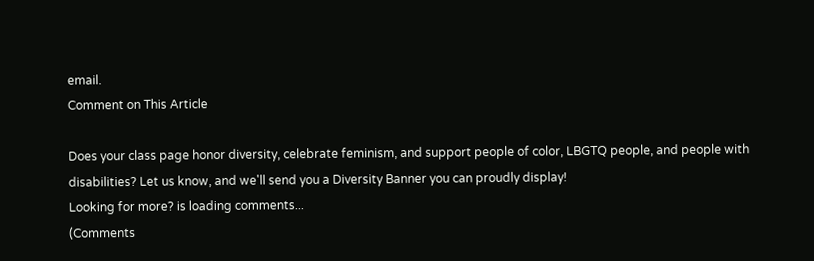email.
Comment on This Article

Does your class page honor diversity, celebrate feminism, and support people of color, LBGTQ people, and people with disabilities? Let us know, and we'll send you a Diversity Banner you can proudly display!
Looking for more? is loading comments...
(Comments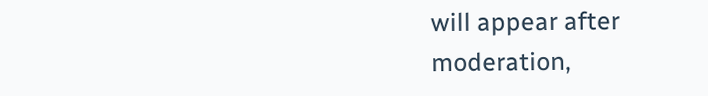will appear after moderation,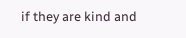if they are kind and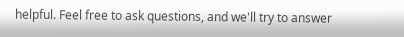helpful. Feel free to ask questions, and we'll try to answer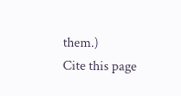them.)
Cite this page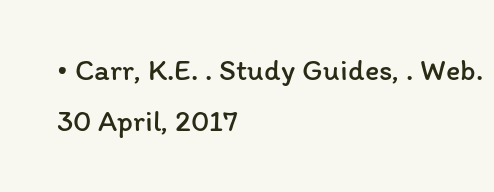• Carr, K.E. . Study Guides, . Web. 30 April, 2017